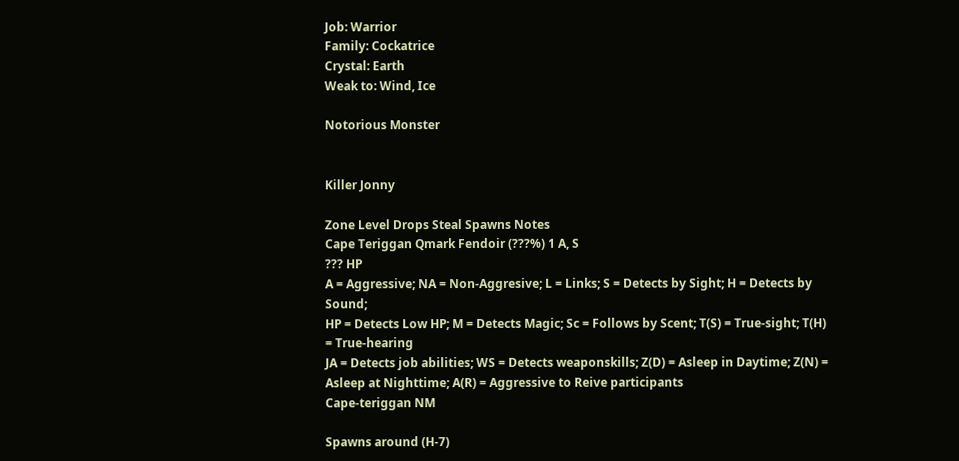Job: Warrior
Family: Cockatrice
Crystal: Earth
Weak to: Wind, Ice

Notorious Monster


Killer Jonny

Zone Level Drops Steal Spawns Notes
Cape Teriggan Qmark Fendoir (???%) 1 A, S
??? HP
A = Aggressive; NA = Non-Aggresive; L = Links; S = Detects by Sight; H = Detects by Sound;
HP = Detects Low HP; M = Detects Magic; Sc = Follows by Scent; T(S) = True-sight; T(H) = True-hearing
JA = Detects job abilities; WS = Detects weaponskills; Z(D) = Asleep in Daytime; Z(N) = Asleep at Nighttime; A(R) = Aggressive to Reive participants
Cape-teriggan NM

Spawns around (H-7)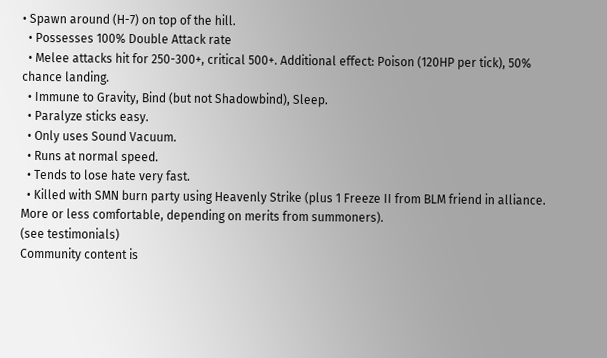• Spawn around (H-7) on top of the hill.
  • Possesses 100% Double Attack rate
  • Melee attacks hit for 250-300+, critical 500+. Additional effect: Poison (120HP per tick), 50% chance landing.
  • Immune to Gravity, Bind (but not Shadowbind), Sleep.
  • Paralyze sticks easy.
  • Only uses Sound Vacuum.
  • Runs at normal speed.
  • Tends to lose hate very fast.
  • Killed with SMN burn party using Heavenly Strike (plus 1 Freeze II from BLM friend in alliance. More or less comfortable, depending on merits from summoners).
(see testimonials)
Community content is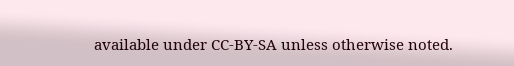available under CC-BY-SA unless otherwise noted.